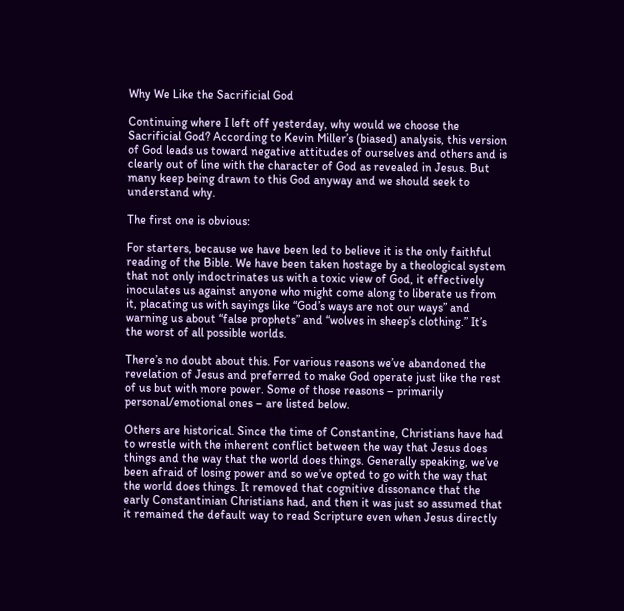Why We Like the Sacrificial God

Continuing where I left off yesterday, why would we choose the Sacrificial God? According to Kevin Miller’s (biased) analysis, this version of God leads us toward negative attitudes of ourselves and others and is clearly out of line with the character of God as revealed in Jesus. But many keep being drawn to this God anyway and we should seek to understand why.

The first one is obvious:

For starters, because we have been led to believe it is the only faithful reading of the Bible. We have been taken hostage by a theological system that not only indoctrinates us with a toxic view of God, it effectively inoculates us against anyone who might come along to liberate us from it, placating us with sayings like “God’s ways are not our ways” and warning us about “false prophets” and “wolves in sheep’s clothing.” It’s the worst of all possible worlds.

There’s no doubt about this. For various reasons we’ve abandoned the revelation of Jesus and preferred to make God operate just like the rest of us but with more power. Some of those reasons – primarily personal/emotional ones – are listed below.

Others are historical. Since the time of Constantine, Christians have had to wrestle with the inherent conflict between the way that Jesus does things and the way that the world does things. Generally speaking, we’ve been afraid of losing power and so we’ve opted to go with the way that the world does things. It removed that cognitive dissonance that the early Constantinian Christians had, and then it was just so assumed that it remained the default way to read Scripture even when Jesus directly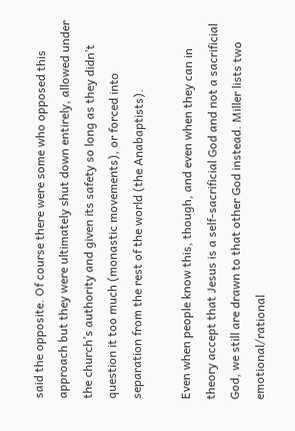said the opposite. Of course there were some who opposed this approach but they were ultimately shut down entirely, allowed under the church’s authority and given its safety so long as they didn’t question it too much (monastic movements), or forced into separation from the rest of the world (the Anabaptists).

Even when people know this, though, and even when they can in theory accept that Jesus is a self-sacrificial God and not a sacrificial God, we still are drawn to that other God instead. Miller lists two emotional/rational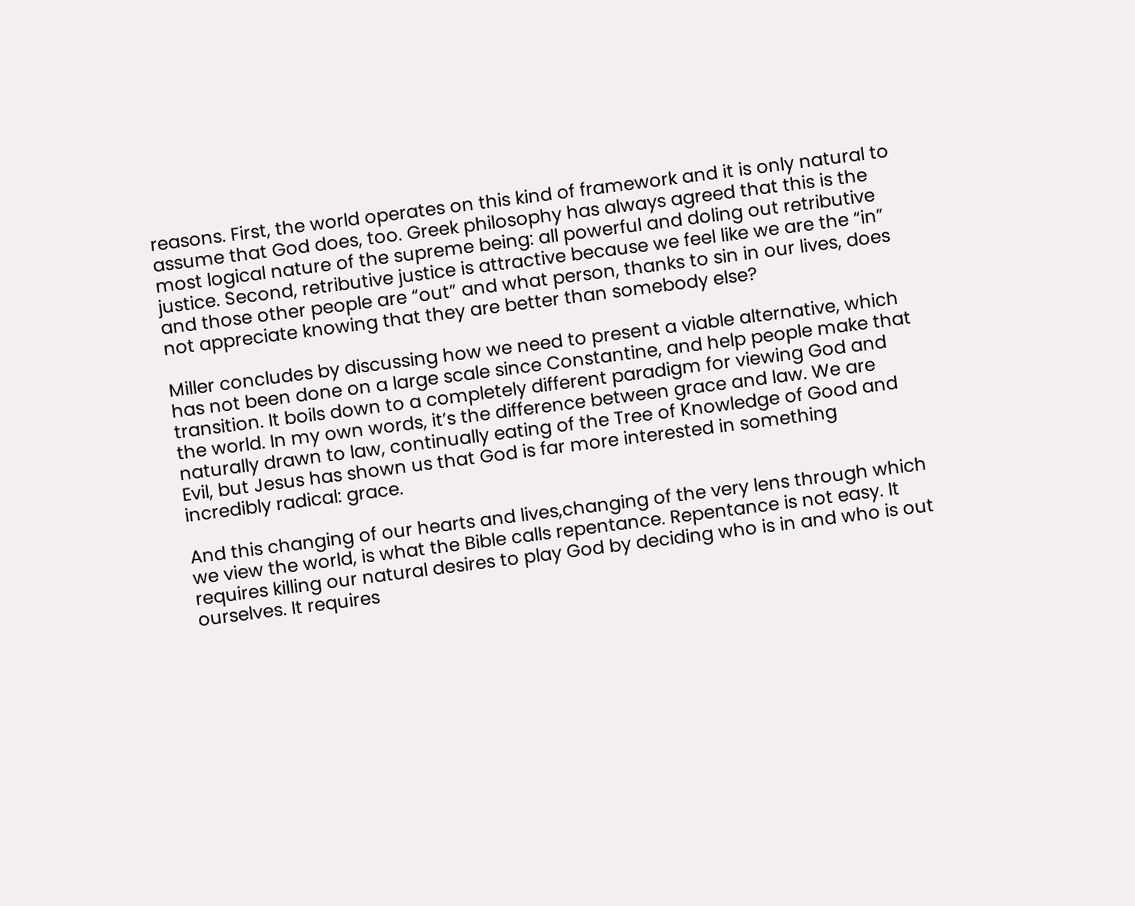reasons. First, the world operates on this kind of framework and it is only natural to assume that God does, too. Greek philosophy has always agreed that this is the most logical nature of the supreme being: all powerful and doling out retributive justice. Second, retributive justice is attractive because we feel like we are the “in” and those other people are “out” and what person, thanks to sin in our lives, does not appreciate knowing that they are better than somebody else?

Miller concludes by discussing how we need to present a viable alternative, which has not been done on a large scale since Constantine, and help people make that transition. It boils down to a completely different paradigm for viewing God and the world. In my own words, it’s the difference between grace and law. We are naturally drawn to law, continually eating of the Tree of Knowledge of Good and Evil, but Jesus has shown us that God is far more interested in something incredibly radical: grace.

And this changing of our hearts and lives,changing of the very lens through which we view the world, is what the Bible calls repentance. Repentance is not easy. It requires killing our natural desires to play God by deciding who is in and who is out ourselves. It requires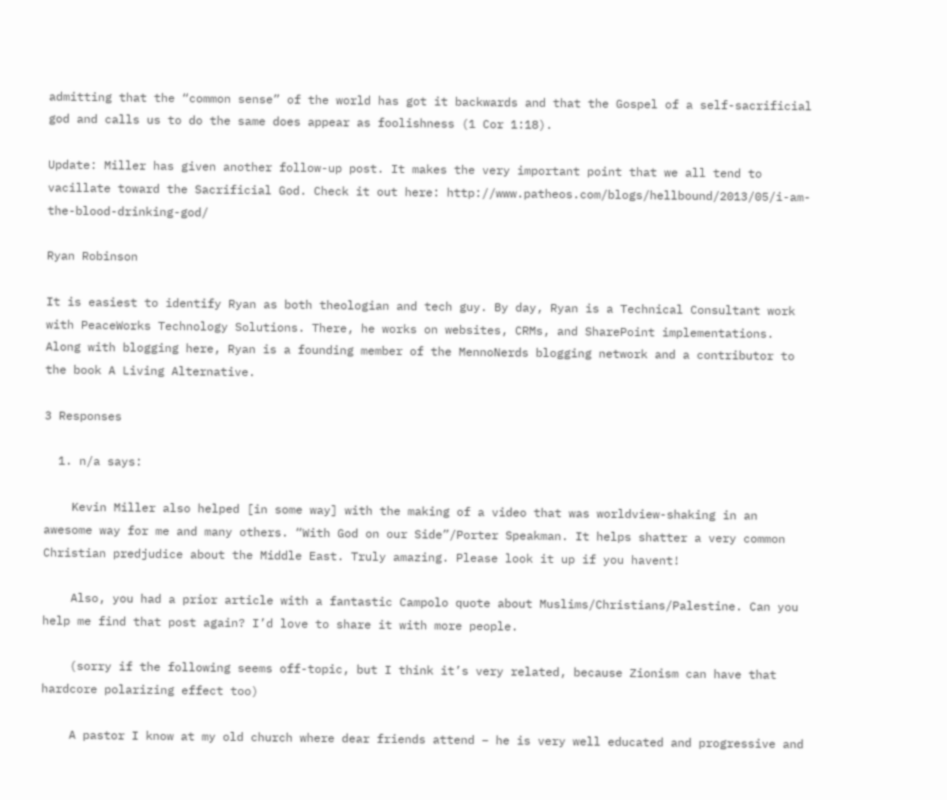admitting that the “common sense” of the world has got it backwards and that the Gospel of a self-sacrificial god and calls us to do the same does appear as foolishness (1 Cor 1:18).

Update: Miller has given another follow-up post. It makes the very important point that we all tend to vacillate toward the Sacrificial God. Check it out here: http://www.patheos.com/blogs/hellbound/2013/05/i-am-the-blood-drinking-god/

Ryan Robinson

It is easiest to identify Ryan as both theologian and tech guy. By day, Ryan is a Technical Consultant work with PeaceWorks Technology Solutions. There, he works on websites, CRMs, and SharePoint implementations. Along with blogging here, Ryan is a founding member of the MennoNerds blogging network and a contributor to the book A Living Alternative.

3 Responses

  1. n/a says:

    Kevin Miller also helped [in some way] with the making of a video that was worldview-shaking in an awesome way for me and many others. “With God on our Side”/Porter Speakman. It helps shatter a very common Christian predjudice about the Middle East. Truly amazing. Please look it up if you havent!

    Also, you had a prior article with a fantastic Campolo quote about Muslims/Christians/Palestine. Can you help me find that post again? I’d love to share it with more people.

    (sorry if the following seems off-topic, but I think it’s very related, because Zionism can have that hardcore polarizing effect too)

    A pastor I know at my old church where dear friends attend – he is very well educated and progressive and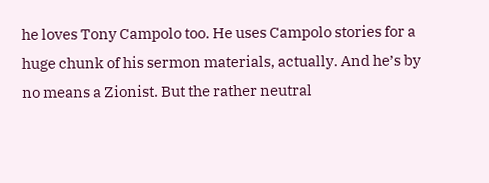he loves Tony Campolo too. He uses Campolo stories for a huge chunk of his sermon materials, actually. And he’s by no means a Zionist. But the rather neutral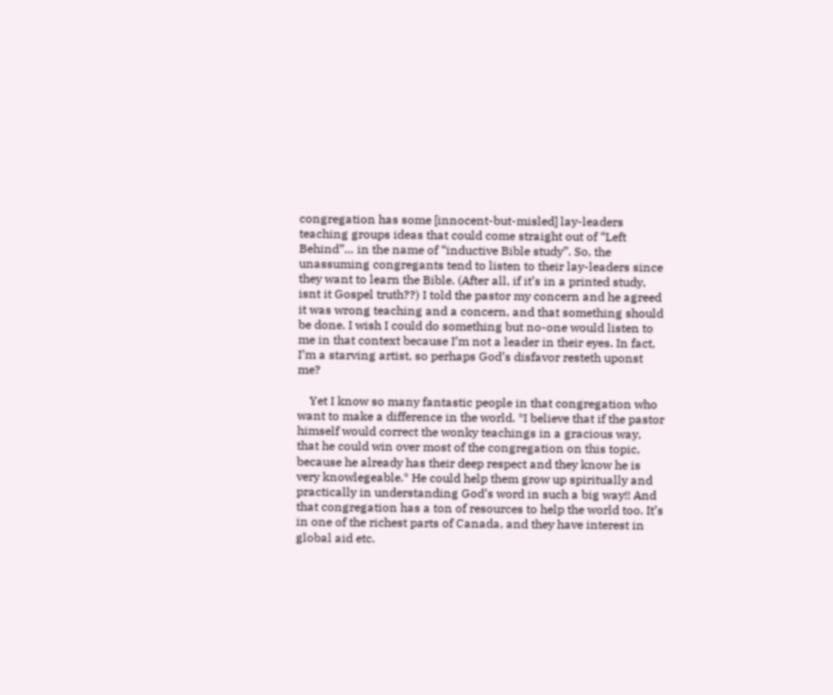congregation has some [innocent-but-misled] lay-leaders teaching groups ideas that could come straight out of “Left Behind”… in the name of “inductive Bible study”. So, the unassuming congregants tend to listen to their lay-leaders since they want to learn the Bible. (After all, if it’s in a printed study, isnt it Gospel truth??) I told the pastor my concern and he agreed it was wrong teaching and a concern, and that something should be done. I wish I could do something but no-one would listen to me in that context because I’m not a leader in their eyes. In fact, I’m a starving artist, so perhaps God’s disfavor resteth uponst me?

    Yet I know so many fantastic people in that congregation who want to make a difference in the world. *I believe that if the pastor himself would correct the wonky teachings in a gracious way, that he could win over most of the congregation on this topic, because he already has their deep respect and they know he is very knowlegeable.* He could help them grow up spiritually and practically in understanding God’s word in such a big way!! And that congregation has a ton of resources to help the world too. It’s in one of the richest parts of Canada, and they have interest in global aid etc.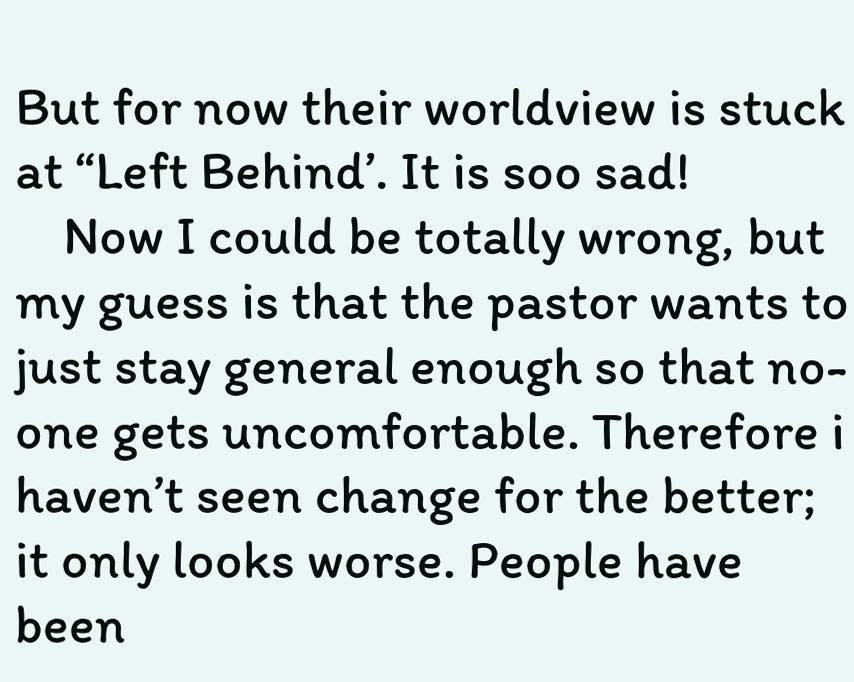But for now their worldview is stuck at “Left Behind’. It is soo sad!
    Now I could be totally wrong, but my guess is that the pastor wants to just stay general enough so that no-one gets uncomfortable. Therefore i haven’t seen change for the better; it only looks worse. People have been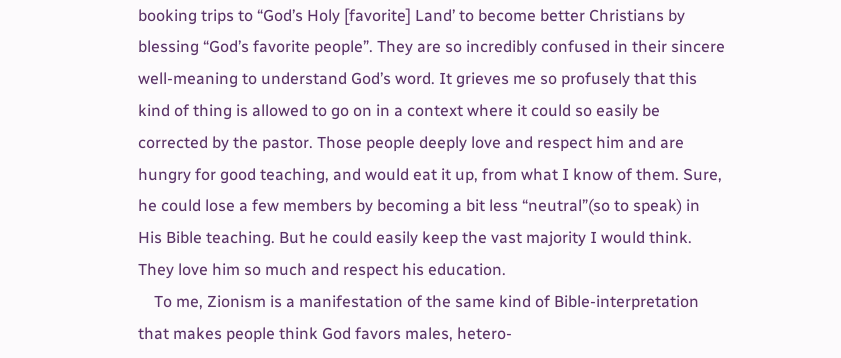booking trips to “God’s Holy [favorite] Land’ to become better Christians by blessing “God’s favorite people”. They are so incredibly confused in their sincere well-meaning to understand God’s word. It grieves me so profusely that this kind of thing is allowed to go on in a context where it could so easily be corrected by the pastor. Those people deeply love and respect him and are hungry for good teaching, and would eat it up, from what I know of them. Sure, he could lose a few members by becoming a bit less “neutral”(so to speak) in His Bible teaching. But he could easily keep the vast majority I would think. They love him so much and respect his education.
    To me, Zionism is a manifestation of the same kind of Bible-interpretation that makes people think God favors males, hetero-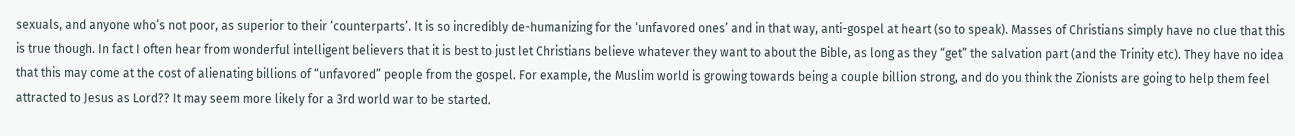sexuals, and anyone who’s not poor, as superior to their ‘counterparts’. It is so incredibly de-humanizing for the ‘unfavored ones’ and in that way, anti-gospel at heart (so to speak). Masses of Christians simply have no clue that this is true though. In fact I often hear from wonderful intelligent believers that it is best to just let Christians believe whatever they want to about the Bible, as long as they “get” the salvation part (and the Trinity etc). They have no idea that this may come at the cost of alienating billions of “unfavored” people from the gospel. For example, the Muslim world is growing towards being a couple billion strong, and do you think the Zionists are going to help them feel attracted to Jesus as Lord?? It may seem more likely for a 3rd world war to be started.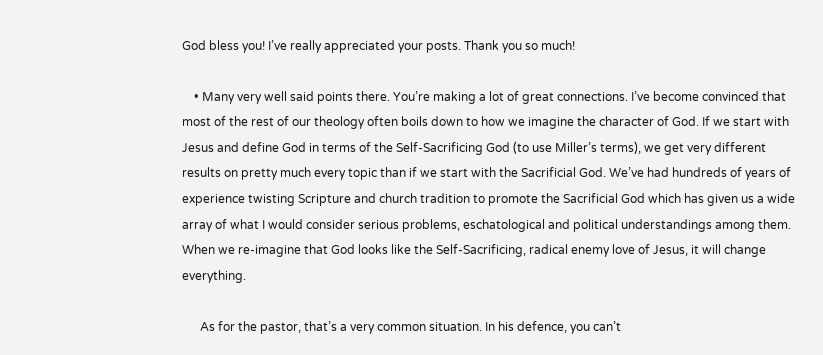God bless you! I’ve really appreciated your posts. Thank you so much!

    • Many very well said points there. You’re making a lot of great connections. I’ve become convinced that most of the rest of our theology often boils down to how we imagine the character of God. If we start with Jesus and define God in terms of the Self-Sacrificing God (to use Miller’s terms), we get very different results on pretty much every topic than if we start with the Sacrificial God. We’ve had hundreds of years of experience twisting Scripture and church tradition to promote the Sacrificial God which has given us a wide array of what I would consider serious problems, eschatological and political understandings among them. When we re-imagine that God looks like the Self-Sacrificing, radical enemy love of Jesus, it will change everything.

      As for the pastor, that’s a very common situation. In his defence, you can’t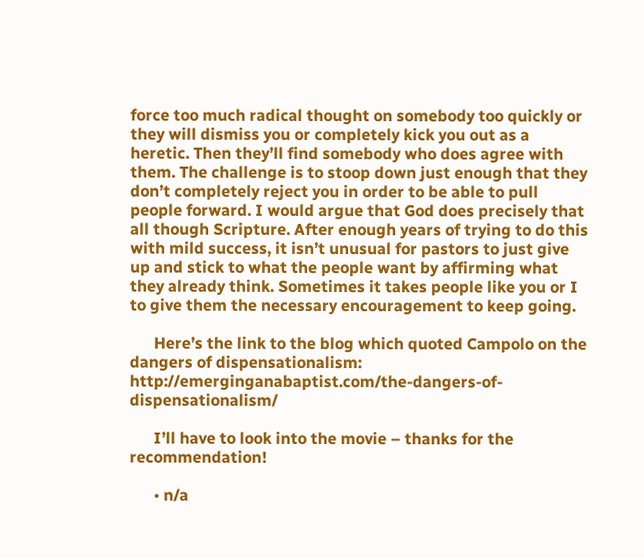force too much radical thought on somebody too quickly or they will dismiss you or completely kick you out as a heretic. Then they’ll find somebody who does agree with them. The challenge is to stoop down just enough that they don’t completely reject you in order to be able to pull people forward. I would argue that God does precisely that all though Scripture. After enough years of trying to do this with mild success, it isn’t unusual for pastors to just give up and stick to what the people want by affirming what they already think. Sometimes it takes people like you or I to give them the necessary encouragement to keep going.

      Here’s the link to the blog which quoted Campolo on the dangers of dispensationalism: http://emerginganabaptist.com/the-dangers-of-dispensationalism/

      I’ll have to look into the movie – thanks for the recommendation!

      • n/a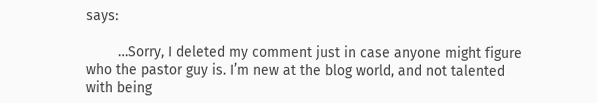says:

        …Sorry, I deleted my comment just in case anyone might figure who the pastor guy is. I’m new at the blog world, and not talented with being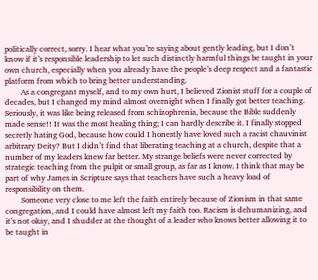politically correct, sorry. I hear what you’re saying about gently leading, but I don’t know if it’s responsible leadership to let such distinctly harmful things be taught in your own church, especially when you already have the people’s deep respect and a fantastic platform from which to bring better understanding.
        As a congregant myself, and to my own hurt, I believed Zionist stuff for a couple of decades, but I changed my mind almost overnight when I finally got better teaching. Seriously, it was like being released from schizophrenia, because the Bible suddenly made sense!! It was the most healing thing; I can hardly describe it. I finally stopped secretly hating God, because how could I honestly have loved such a racist chauvinist arbitrary Deity? But I didn’t find that liberating teaching at a church, despite that a number of my leaders knew far better. My strange beliefs were never corrected by strategic teaching from the pulpit or small group, as far as I know. I think that may be part of why James in Scripture says that teachers have such a heavy load of responsibility on them.
        Someone very close to me left the faith entirely because of Zionism in that same congregation, and I could have almost left my faith too. Racism is dehumanizing, and it’s not okay, and I shudder at the thought of a leader who knows better allowing it to be taught in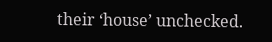their ‘house’ unchecked.